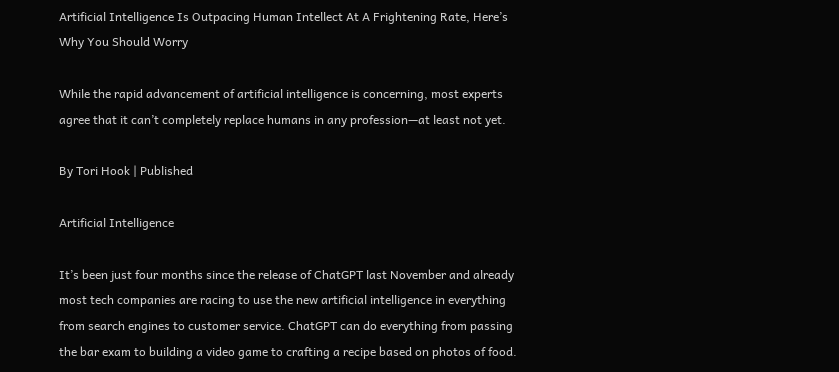Artificial Intelligence Is Outpacing Human Intellect At A Frightening Rate, Here’s Why You Should Worry

While the rapid advancement of artificial intelligence is concerning, most experts agree that it can’t completely replace humans in any profession—at least not yet.

By Tori Hook | Published

Artificial Intelligence

It’s been just four months since the release of ChatGPT last November and already most tech companies are racing to use the new artificial intelligence in everything from search engines to customer service. ChatGPT can do everything from passing the bar exam to building a video game to crafting a recipe based on photos of food.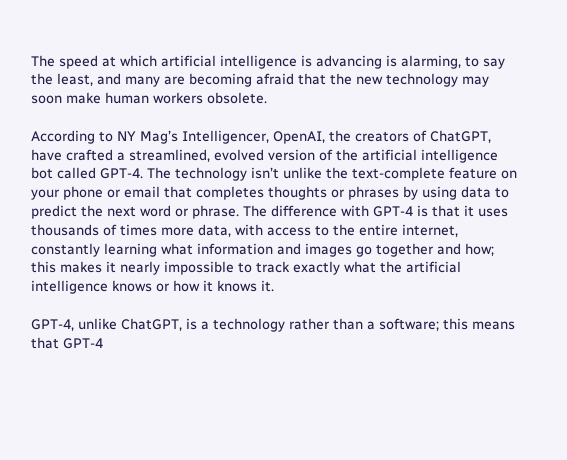The speed at which artificial intelligence is advancing is alarming, to say the least, and many are becoming afraid that the new technology may soon make human workers obsolete.

According to NY Mag’s Intelligencer, OpenAI, the creators of ChatGPT, have crafted a streamlined, evolved version of the artificial intelligence bot called GPT-4. The technology isn’t unlike the text-complete feature on your phone or email that completes thoughts or phrases by using data to predict the next word or phrase. The difference with GPT-4 is that it uses thousands of times more data, with access to the entire internet, constantly learning what information and images go together and how; this makes it nearly impossible to track exactly what the artificial intelligence knows or how it knows it.

GPT-4, unlike ChatGPT, is a technology rather than a software; this means that GPT-4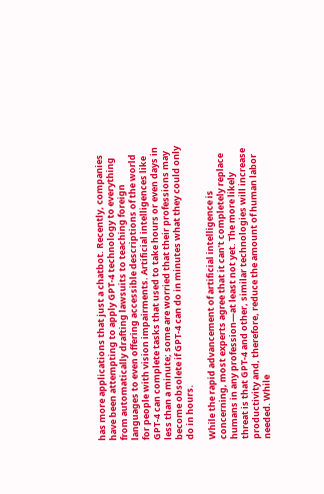has more applications that just a chatbot. Recently, companies have been attempting to apply GPT-4 technology to everything from automatically drafting lawsuits to teaching foreign languages to even offering accessible descriptions of the world for people with vision impairments. Artificial intelligences like GPT-4 can complete tasks that used to take hours or even days in less than a minute; some are worried that their professions may become obsolete if GPT-4 can do in minutes what they could only do in hours.

While the rapid advancement of artificial intelligence is concerning, most experts agree that it can’t completely replace humans in any profession—at least not yet. The more likely threat is that GPT-4 and other, similar technologies will increase productivity and, therefore, reduce the amount of human labor needed. While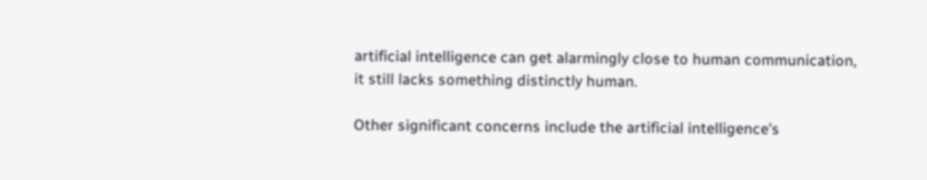artificial intelligence can get alarmingly close to human communication, it still lacks something distinctly human.

Other significant concerns include the artificial intelligence’s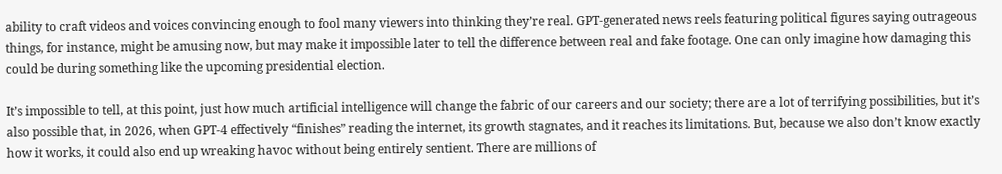ability to craft videos and voices convincing enough to fool many viewers into thinking they’re real. GPT-generated news reels featuring political figures saying outrageous things, for instance, might be amusing now, but may make it impossible later to tell the difference between real and fake footage. One can only imagine how damaging this could be during something like the upcoming presidential election.

It’s impossible to tell, at this point, just how much artificial intelligence will change the fabric of our careers and our society; there are a lot of terrifying possibilities, but it’s also possible that, in 2026, when GPT-4 effectively “finishes” reading the internet, its growth stagnates, and it reaches its limitations. But, because we also don’t know exactly how it works, it could also end up wreaking havoc without being entirely sentient. There are millions of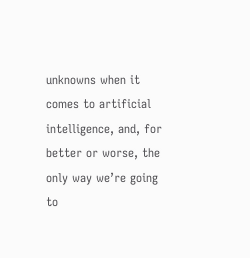unknowns when it comes to artificial intelligence, and, for better or worse, the only way we’re going to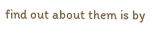find out about them is by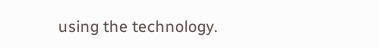using the technology.